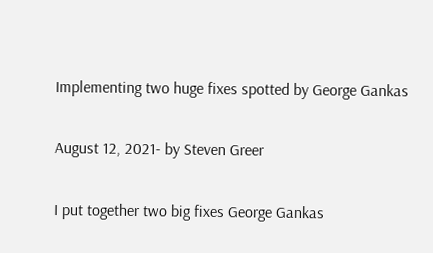Implementing two huge fixes spotted by George Gankas

August 12, 2021- by Steven Greer

I put together two big fixes George Gankas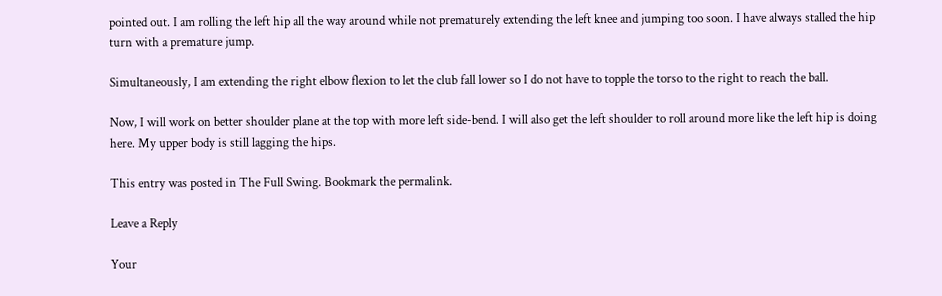pointed out. I am rolling the left hip all the way around while not prematurely extending the left knee and jumping too soon. I have always stalled the hip turn with a premature jump.

Simultaneously, I am extending the right elbow flexion to let the club fall lower so I do not have to topple the torso to the right to reach the ball.

Now, I will work on better shoulder plane at the top with more left side-bend. I will also get the left shoulder to roll around more like the left hip is doing here. My upper body is still lagging the hips.

This entry was posted in The Full Swing. Bookmark the permalink.

Leave a Reply

Your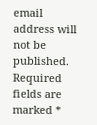email address will not be published. Required fields are marked *